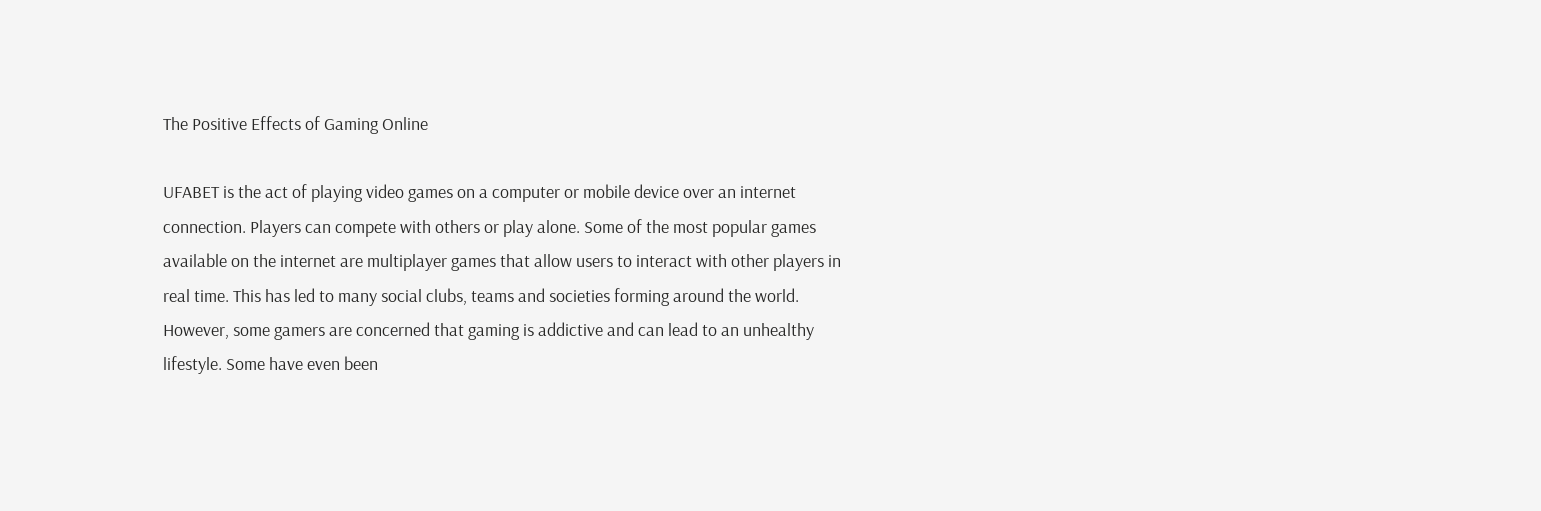The Positive Effects of Gaming Online

UFABET is the act of playing video games on a computer or mobile device over an internet connection. Players can compete with others or play alone. Some of the most popular games available on the internet are multiplayer games that allow users to interact with other players in real time. This has led to many social clubs, teams and societies forming around the world. However, some gamers are concerned that gaming is addictive and can lead to an unhealthy lifestyle. Some have even been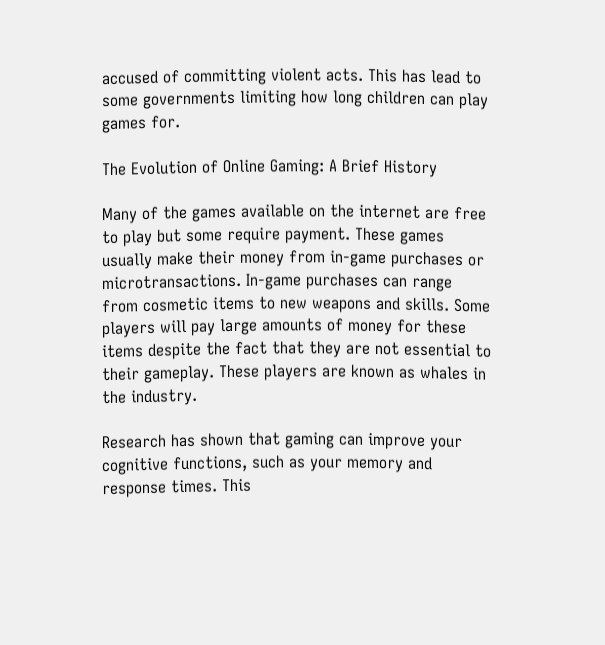accused of committing violent acts. This has lead to some governments limiting how long children can play games for.

The Evolution of Online Gaming: A Brief History

Many of the games available on the internet are free to play but some require payment. These games usually make their money from in-game purchases or microtransactions. In-game purchases can range from cosmetic items to new weapons and skills. Some players will pay large amounts of money for these items despite the fact that they are not essential to their gameplay. These players are known as whales in the industry.

Research has shown that gaming can improve your cognitive functions, such as your memory and response times. This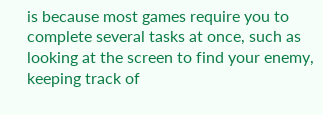is because most games require you to complete several tasks at once, such as looking at the screen to find your enemy, keeping track of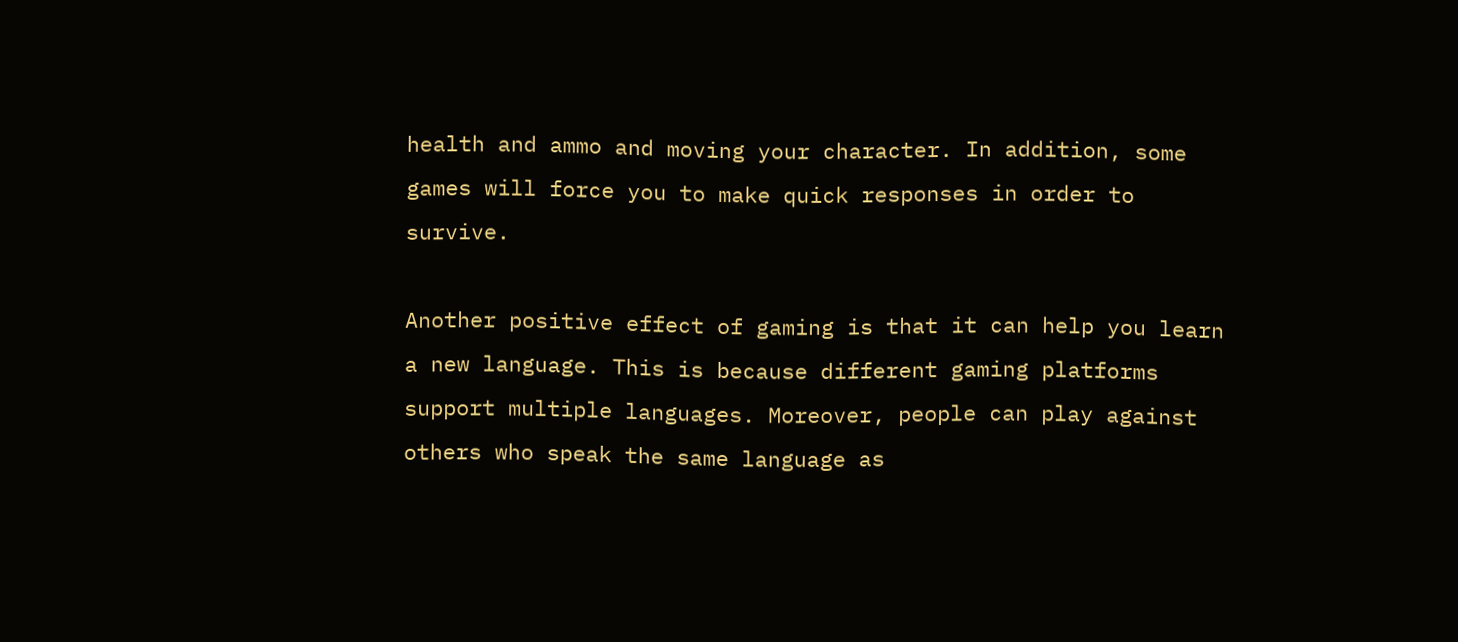health and ammo and moving your character. In addition, some games will force you to make quick responses in order to survive.

Another positive effect of gaming is that it can help you learn a new language. This is because different gaming platforms support multiple languages. Moreover, people can play against others who speak the same language as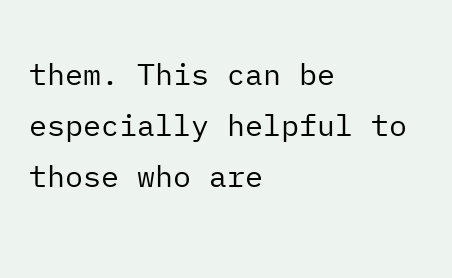them. This can be especially helpful to those who are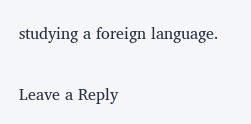studying a foreign language.

Leave a Reply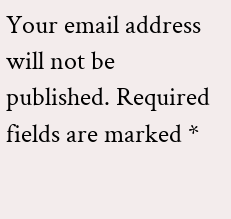Your email address will not be published. Required fields are marked *